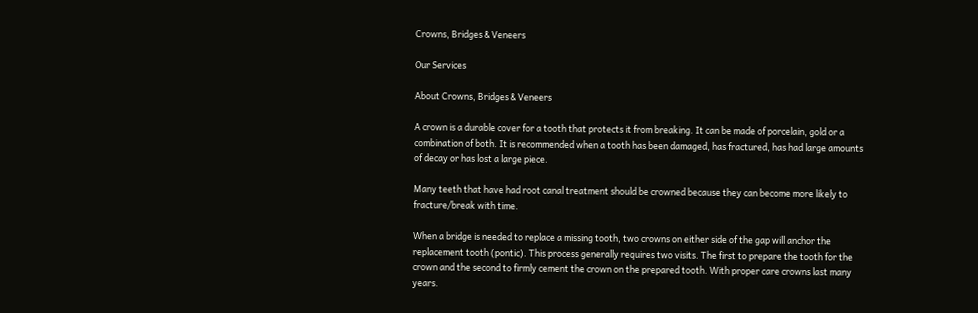Crowns, Bridges & Veneers

Our Services

About Crowns, Bridges & Veneers

A crown is a durable cover for a tooth that protects it from breaking. It can be made of porcelain, gold or a combination of both. It is recommended when a tooth has been damaged, has fractured, has had large amounts of decay or has lost a large piece.

Many teeth that have had root canal treatment should be crowned because they can become more likely to fracture/break with time.

When a bridge is needed to replace a missing tooth, two crowns on either side of the gap will anchor the replacement tooth (pontic). This process generally requires two visits. The first to prepare the tooth for the crown and the second to firmly cement the crown on the prepared tooth. With proper care crowns last many years.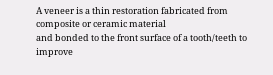A veneer is a thin restoration fabricated from composite or ceramic material
and bonded to the front surface of a tooth/teeth to improve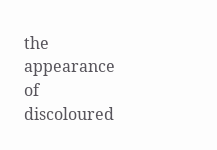the appearance of discoloured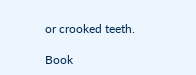or crooked teeth.

Book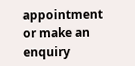appointment or make an enquiry